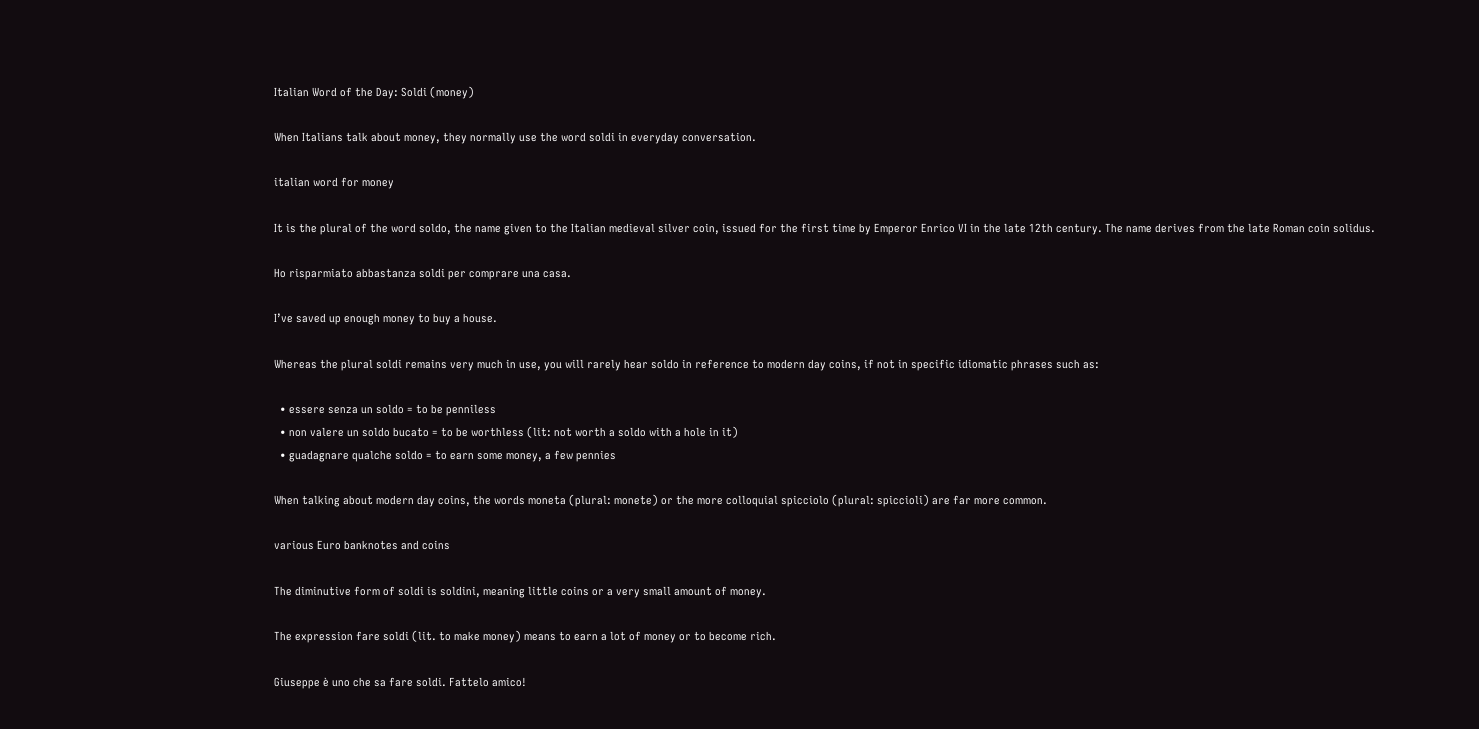Italian Word of the Day: Soldi (money)

When Italians talk about money, they normally use the word soldi in everyday conversation.

italian word for money

It is the plural of the word soldo, the name given to the Italian medieval silver coin, issued for the first time by Emperor Enrico VI in the late 12th century. The name derives from the late Roman coin solidus.

Ho risparmiato abbastanza soldi per comprare una casa.

I’ve saved up enough money to buy a house.

Whereas the plural soldi remains very much in use, you will rarely hear soldo in reference to modern day coins, if not in specific idiomatic phrases such as:

  • essere senza un soldo = to be penniless
  • non valere un soldo bucato = to be worthless (lit: not worth a soldo with a hole in it)
  • guadagnare qualche soldo = to earn some money, a few pennies

When talking about modern day coins, the words moneta (plural: monete) or the more colloquial spicciolo (plural: spiccioli) are far more common.

various Euro banknotes and coins

The diminutive form of soldi is soldini, meaning little coins or a very small amount of money.

The expression fare soldi (lit. to make money) means to earn a lot of money or to become rich.

Giuseppe è uno che sa fare soldi. Fattelo amico!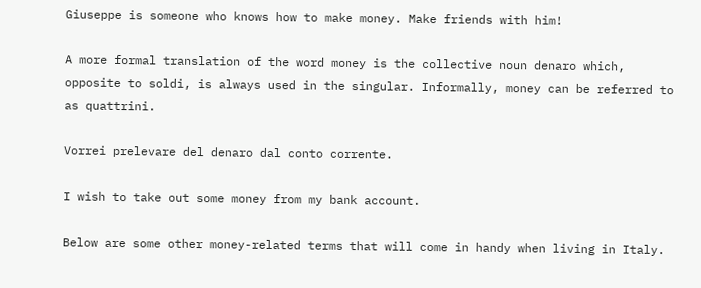Giuseppe is someone who knows how to make money. Make friends with him!

A more formal translation of the word money is the collective noun denaro which, opposite to soldi, is always used in the singular. Informally, money can be referred to as quattrini.

Vorrei prelevare del denaro dal conto corrente.

I wish to take out some money from my bank account.

Below are some other money-related terms that will come in handy when living in Italy.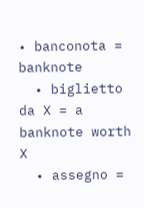• banconota = banknote
  • biglietto da X = a banknote worth X
  • assegno =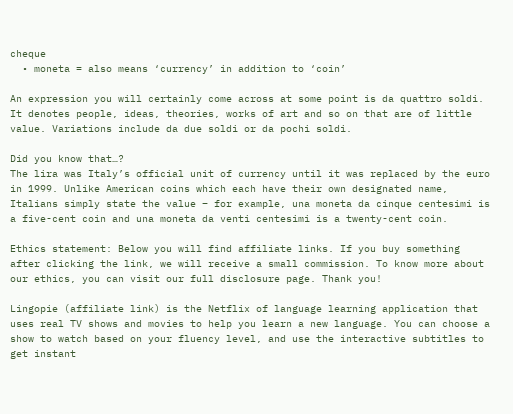cheque
  • moneta = also means ‘currency’ in addition to ‘coin’

An expression you will certainly come across at some point is da quattro soldi. It denotes people, ideas, theories, works of art and so on that are of little value. Variations include da due soldi or da pochi soldi.

Did you know that…?
The lira was Italy’s official unit of currency until it was replaced by the euro in 1999. Unlike American coins which each have their own designated name, Italians simply state the value – for example, una moneta da cinque centesimi is a five-cent coin and una moneta da venti centesimi is a twenty-cent coin.

Ethics statement: Below you will find affiliate links. If you buy something after clicking the link, we will receive a small commission. To know more about our ethics, you can visit our full disclosure page. Thank you!

Lingopie (affiliate link) is the Netflix of language learning application that uses real TV shows and movies to help you learn a new language. You can choose a show to watch based on your fluency level, and use the interactive subtitles to get instant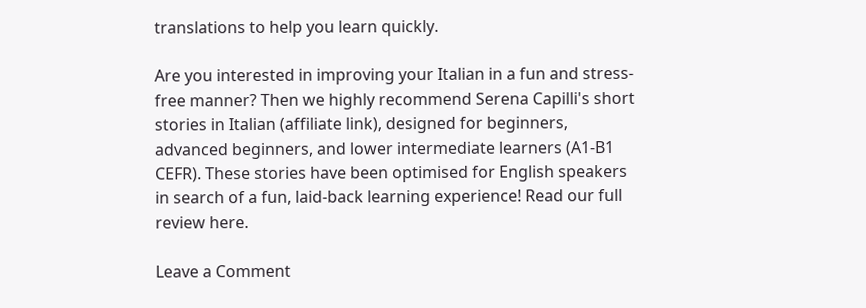translations to help you learn quickly.

Are you interested in improving your Italian in a fun and stress-free manner? Then we highly recommend Serena Capilli's short stories in Italian (affiliate link), designed for beginners, advanced beginners, and lower intermediate learners (A1-B1 CEFR). These stories have been optimised for English speakers in search of a fun, laid-back learning experience! Read our full review here.

Leave a Comment